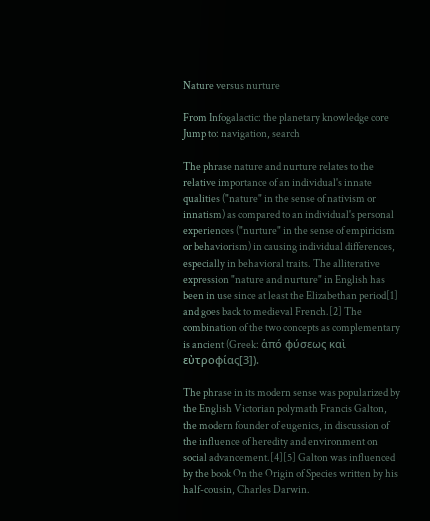Nature versus nurture

From Infogalactic: the planetary knowledge core
Jump to: navigation, search

The phrase nature and nurture relates to the relative importance of an individual's innate qualities ("nature" in the sense of nativism or innatism) as compared to an individual's personal experiences ("nurture" in the sense of empiricism or behaviorism) in causing individual differences, especially in behavioral traits. The alliterative expression "nature and nurture" in English has been in use since at least the Elizabethan period[1] and goes back to medieval French.[2] The combination of the two concepts as complementary is ancient (Greek: ἁπό φύσεως καὶ εὐτροφίας[3]).

The phrase in its modern sense was popularized by the English Victorian polymath Francis Galton, the modern founder of eugenics, in discussion of the influence of heredity and environment on social advancement.[4][5] Galton was influenced by the book On the Origin of Species written by his half-cousin, Charles Darwin.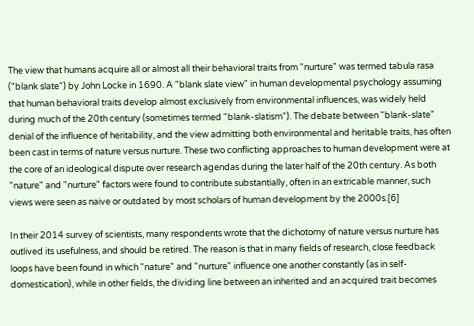The view that humans acquire all or almost all their behavioral traits from "nurture" was termed tabula rasa ("blank slate") by John Locke in 1690. A "blank slate view" in human developmental psychology assuming that human behavioral traits develop almost exclusively from environmental influences, was widely held during much of the 20th century (sometimes termed "blank-slatism"). The debate between "blank-slate" denial of the influence of heritability, and the view admitting both environmental and heritable traits, has often been cast in terms of nature versus nurture. These two conflicting approaches to human development were at the core of an ideological dispute over research agendas during the later half of the 20th century. As both "nature" and "nurture" factors were found to contribute substantially, often in an extricable manner, such views were seen as naive or outdated by most scholars of human development by the 2000s.[6]

In their 2014 survey of scientists, many respondents wrote that the dichotomy of nature versus nurture has outlived its usefulness, and should be retired. The reason is that in many fields of research, close feedback loops have been found in which "nature" and "nurture" influence one another constantly (as in self-domestication), while in other fields, the dividing line between an inherited and an acquired trait becomes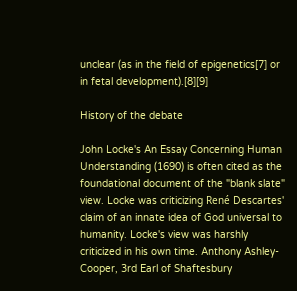unclear (as in the field of epigenetics[7] or in fetal development).[8][9]

History of the debate

John Locke's An Essay Concerning Human Understanding (1690) is often cited as the foundational document of the "blank slate" view. Locke was criticizing René Descartes' claim of an innate idea of God universal to humanity. Locke's view was harshly criticized in his own time. Anthony Ashley-Cooper, 3rd Earl of Shaftesbury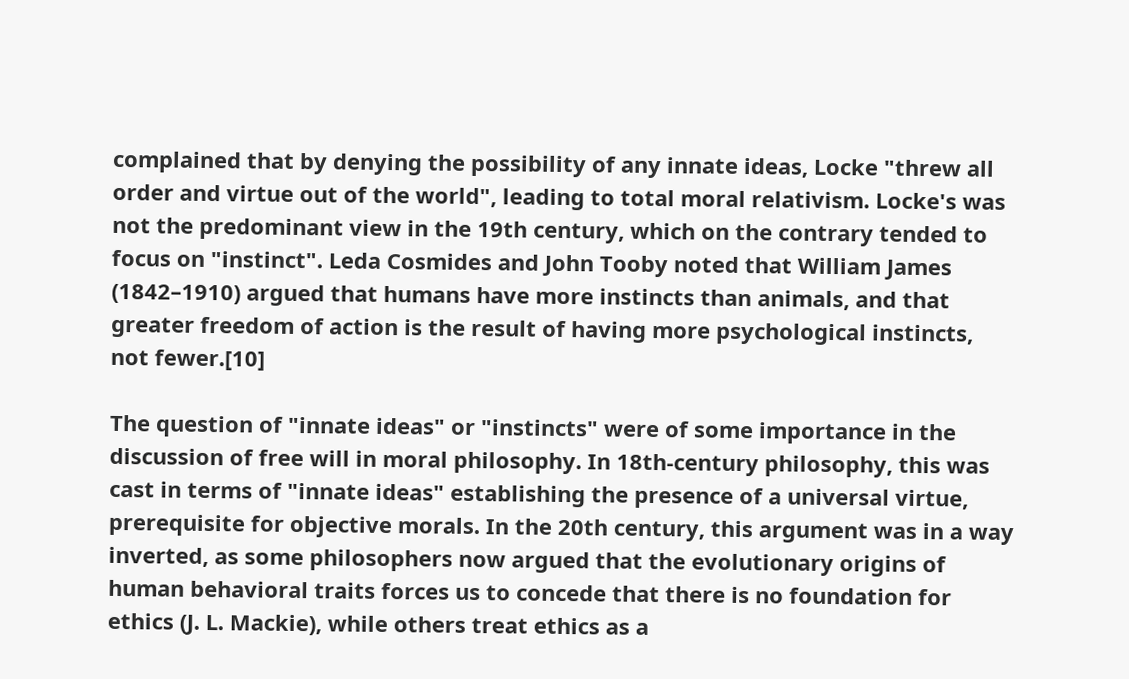complained that by denying the possibility of any innate ideas, Locke "threw all order and virtue out of the world", leading to total moral relativism. Locke's was not the predominant view in the 19th century, which on the contrary tended to focus on "instinct". Leda Cosmides and John Tooby noted that William James (1842–1910) argued that humans have more instincts than animals, and that greater freedom of action is the result of having more psychological instincts, not fewer.[10]

The question of "innate ideas" or "instincts" were of some importance in the discussion of free will in moral philosophy. In 18th-century philosophy, this was cast in terms of "innate ideas" establishing the presence of a universal virtue, prerequisite for objective morals. In the 20th century, this argument was in a way inverted, as some philosophers now argued that the evolutionary origins of human behavioral traits forces us to concede that there is no foundation for ethics (J. L. Mackie), while others treat ethics as a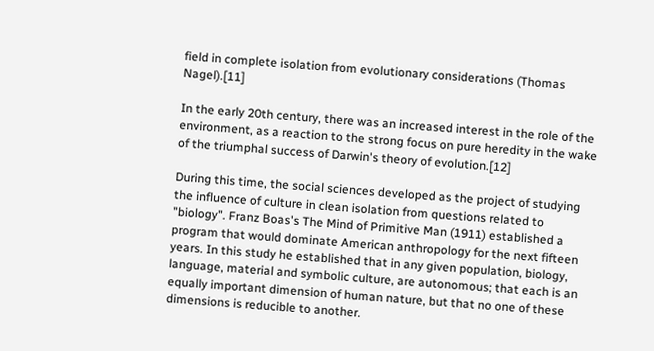field in complete isolation from evolutionary considerations (Thomas Nagel).[11]

In the early 20th century, there was an increased interest in the role of the environment, as a reaction to the strong focus on pure heredity in the wake of the triumphal success of Darwin's theory of evolution.[12]

During this time, the social sciences developed as the project of studying the influence of culture in clean isolation from questions related to "biology". Franz Boas's The Mind of Primitive Man (1911) established a program that would dominate American anthropology for the next fifteen years. In this study he established that in any given population, biology, language, material and symbolic culture, are autonomous; that each is an equally important dimension of human nature, but that no one of these dimensions is reducible to another.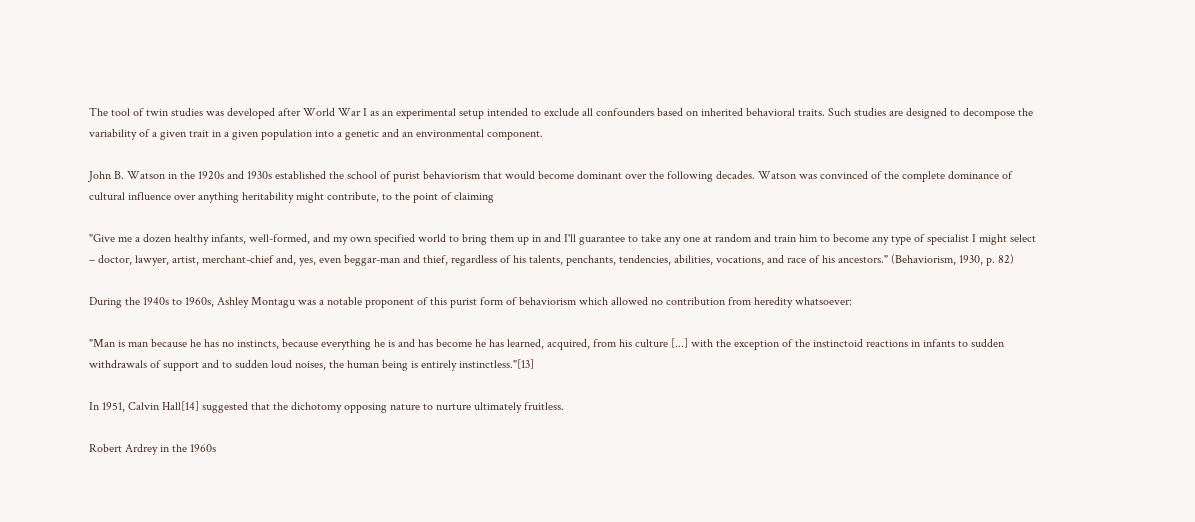The tool of twin studies was developed after World War I as an experimental setup intended to exclude all confounders based on inherited behavioral traits. Such studies are designed to decompose the variability of a given trait in a given population into a genetic and an environmental component.

John B. Watson in the 1920s and 1930s established the school of purist behaviorism that would become dominant over the following decades. Watson was convinced of the complete dominance of cultural influence over anything heritability might contribute, to the point of claiming

"Give me a dozen healthy infants, well-formed, and my own specified world to bring them up in and I'll guarantee to take any one at random and train him to become any type of specialist I might select – doctor, lawyer, artist, merchant-chief and, yes, even beggar-man and thief, regardless of his talents, penchants, tendencies, abilities, vocations, and race of his ancestors." (Behaviorism, 1930, p. 82)

During the 1940s to 1960s, Ashley Montagu was a notable proponent of this purist form of behaviorism which allowed no contribution from heredity whatsoever:

"Man is man because he has no instincts, because everything he is and has become he has learned, acquired, from his culture [...] with the exception of the instinctoid reactions in infants to sudden withdrawals of support and to sudden loud noises, the human being is entirely instinctless."[13]

In 1951, Calvin Hall[14] suggested that the dichotomy opposing nature to nurture ultimately fruitless.

Robert Ardrey in the 1960s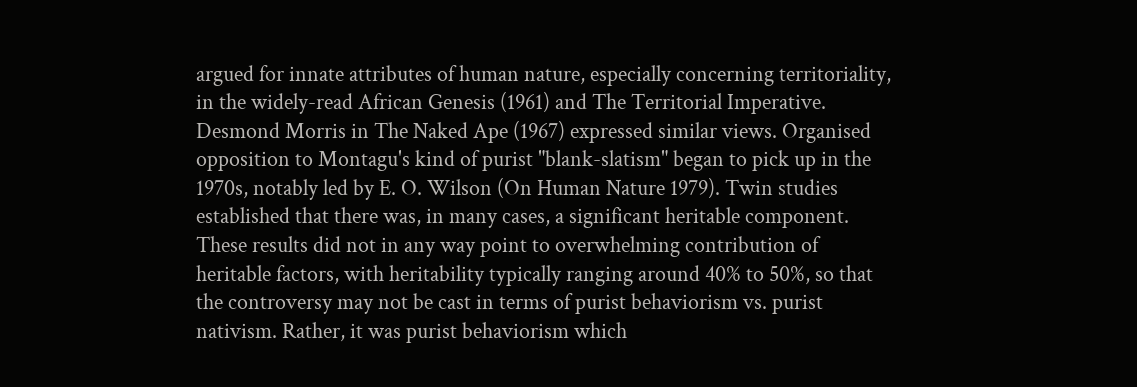argued for innate attributes of human nature, especially concerning territoriality, in the widely-read African Genesis (1961) and The Territorial Imperative. Desmond Morris in The Naked Ape (1967) expressed similar views. Organised opposition to Montagu's kind of purist "blank-slatism" began to pick up in the 1970s, notably led by E. O. Wilson (On Human Nature 1979). Twin studies established that there was, in many cases, a significant heritable component. These results did not in any way point to overwhelming contribution of heritable factors, with heritability typically ranging around 40% to 50%, so that the controversy may not be cast in terms of purist behaviorism vs. purist nativism. Rather, it was purist behaviorism which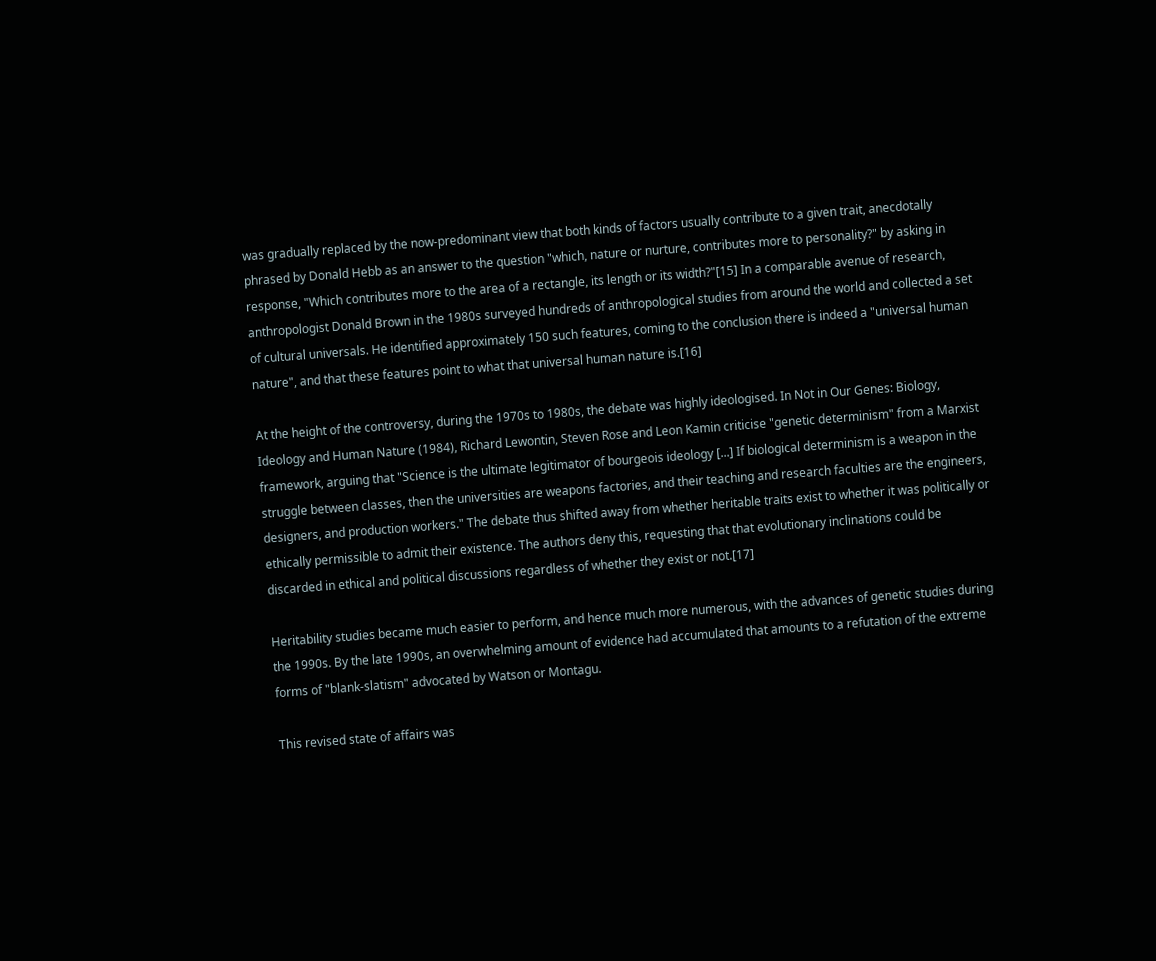was gradually replaced by the now-predominant view that both kinds of factors usually contribute to a given trait, anecdotally phrased by Donald Hebb as an answer to the question "which, nature or nurture, contributes more to personality?" by asking in response, "Which contributes more to the area of a rectangle, its length or its width?"[15] In a comparable avenue of research, anthropologist Donald Brown in the 1980s surveyed hundreds of anthropological studies from around the world and collected a set of cultural universals. He identified approximately 150 such features, coming to the conclusion there is indeed a "universal human nature", and that these features point to what that universal human nature is.[16]

At the height of the controversy, during the 1970s to 1980s, the debate was highly ideologised. In Not in Our Genes: Biology, Ideology and Human Nature (1984), Richard Lewontin, Steven Rose and Leon Kamin criticise "genetic determinism" from a Marxist framework, arguing that "Science is the ultimate legitimator of bourgeois ideology [...] If biological determinism is a weapon in the struggle between classes, then the universities are weapons factories, and their teaching and research faculties are the engineers, designers, and production workers." The debate thus shifted away from whether heritable traits exist to whether it was politically or ethically permissible to admit their existence. The authors deny this, requesting that that evolutionary inclinations could be discarded in ethical and political discussions regardless of whether they exist or not.[17]

Heritability studies became much easier to perform, and hence much more numerous, with the advances of genetic studies during the 1990s. By the late 1990s, an overwhelming amount of evidence had accumulated that amounts to a refutation of the extreme forms of "blank-slatism" advocated by Watson or Montagu.

This revised state of affairs was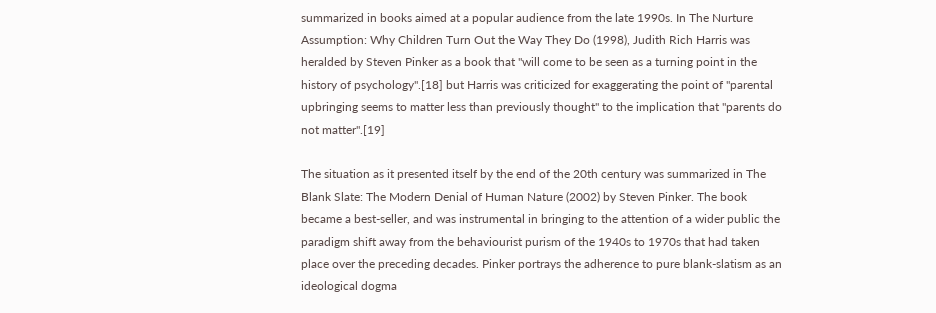summarized in books aimed at a popular audience from the late 1990s. In The Nurture Assumption: Why Children Turn Out the Way They Do (1998), Judith Rich Harris was heralded by Steven Pinker as a book that "will come to be seen as a turning point in the history of psychology".[18] but Harris was criticized for exaggerating the point of "parental upbringing seems to matter less than previously thought" to the implication that "parents do not matter".[19]

The situation as it presented itself by the end of the 20th century was summarized in The Blank Slate: The Modern Denial of Human Nature (2002) by Steven Pinker. The book became a best-seller, and was instrumental in bringing to the attention of a wider public the paradigm shift away from the behaviourist purism of the 1940s to 1970s that had taken place over the preceding decades. Pinker portrays the adherence to pure blank-slatism as an ideological dogma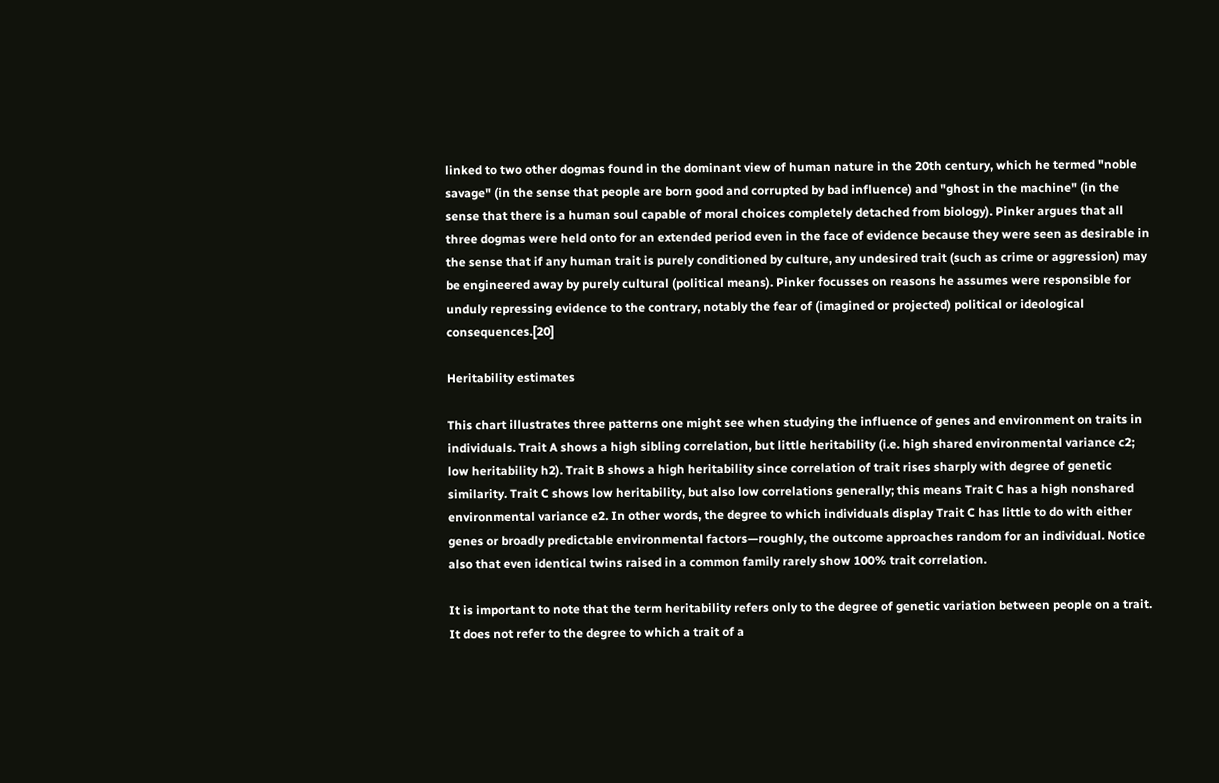linked to two other dogmas found in the dominant view of human nature in the 20th century, which he termed "noble savage" (in the sense that people are born good and corrupted by bad influence) and "ghost in the machine" (in the sense that there is a human soul capable of moral choices completely detached from biology). Pinker argues that all three dogmas were held onto for an extended period even in the face of evidence because they were seen as desirable in the sense that if any human trait is purely conditioned by culture, any undesired trait (such as crime or aggression) may be engineered away by purely cultural (political means). Pinker focusses on reasons he assumes were responsible for unduly repressing evidence to the contrary, notably the fear of (imagined or projected) political or ideological consequences.[20]

Heritability estimates

This chart illustrates three patterns one might see when studying the influence of genes and environment on traits in individuals. Trait A shows a high sibling correlation, but little heritability (i.e. high shared environmental variance c2; low heritability h2). Trait B shows a high heritability since correlation of trait rises sharply with degree of genetic similarity. Trait C shows low heritability, but also low correlations generally; this means Trait C has a high nonshared environmental variance e2. In other words, the degree to which individuals display Trait C has little to do with either genes or broadly predictable environmental factors—roughly, the outcome approaches random for an individual. Notice also that even identical twins raised in a common family rarely show 100% trait correlation.

It is important to note that the term heritability refers only to the degree of genetic variation between people on a trait. It does not refer to the degree to which a trait of a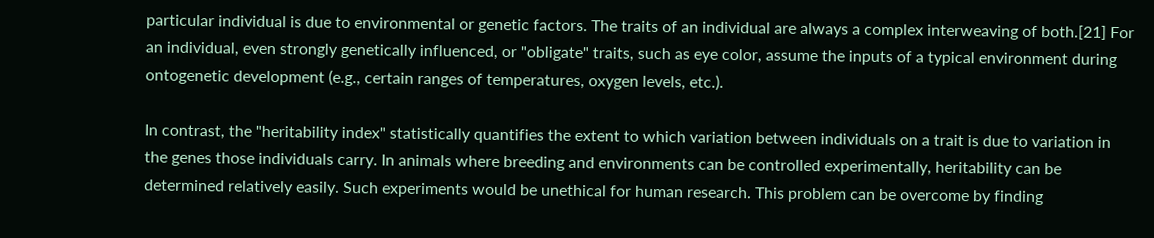particular individual is due to environmental or genetic factors. The traits of an individual are always a complex interweaving of both.[21] For an individual, even strongly genetically influenced, or "obligate" traits, such as eye color, assume the inputs of a typical environment during ontogenetic development (e.g., certain ranges of temperatures, oxygen levels, etc.).

In contrast, the "heritability index" statistically quantifies the extent to which variation between individuals on a trait is due to variation in the genes those individuals carry. In animals where breeding and environments can be controlled experimentally, heritability can be determined relatively easily. Such experiments would be unethical for human research. This problem can be overcome by finding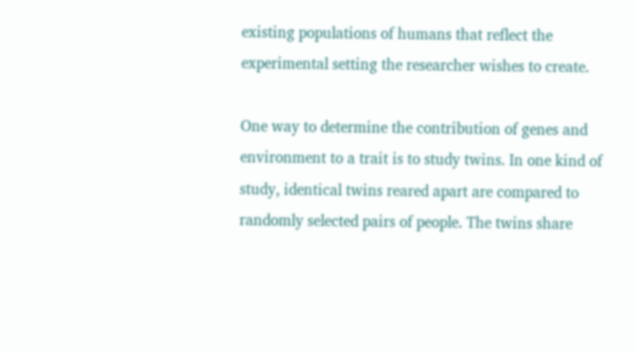existing populations of humans that reflect the experimental setting the researcher wishes to create.

One way to determine the contribution of genes and environment to a trait is to study twins. In one kind of study, identical twins reared apart are compared to randomly selected pairs of people. The twins share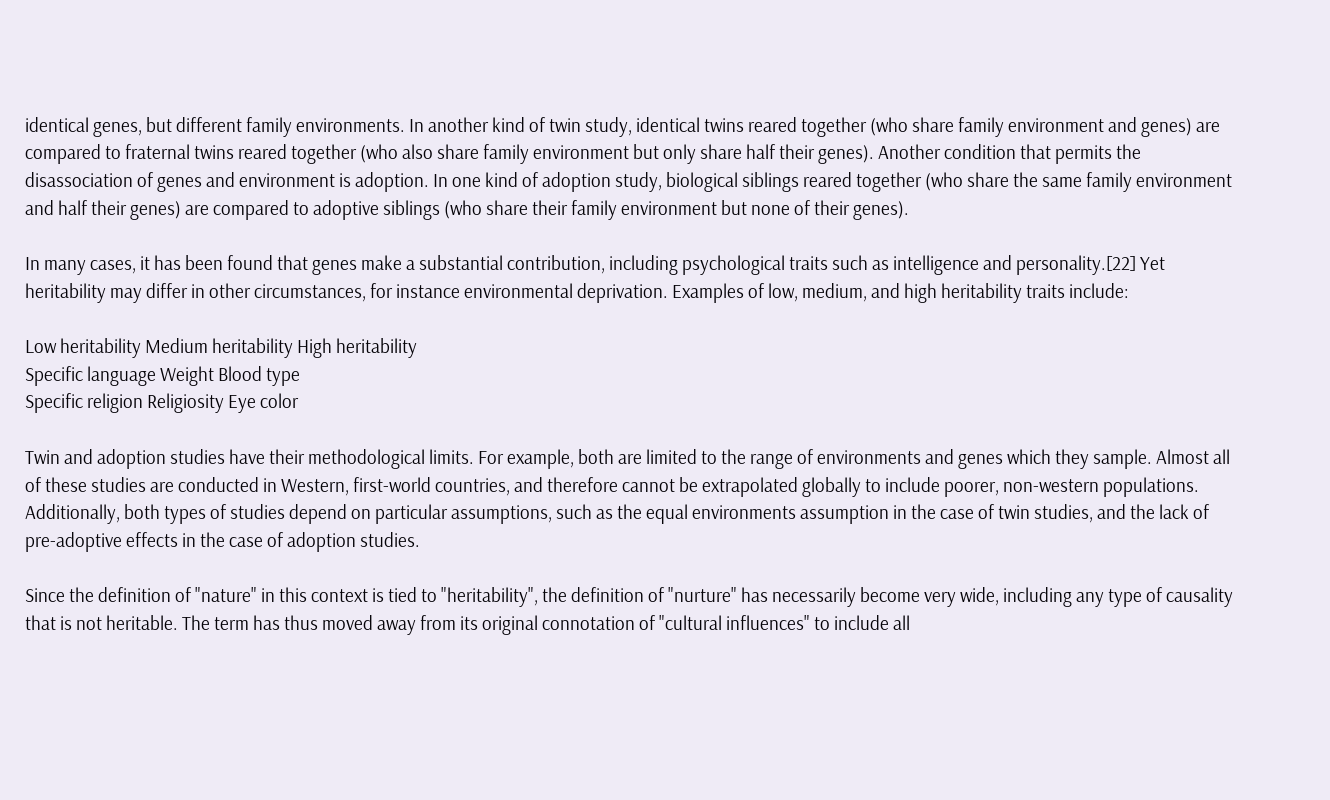identical genes, but different family environments. In another kind of twin study, identical twins reared together (who share family environment and genes) are compared to fraternal twins reared together (who also share family environment but only share half their genes). Another condition that permits the disassociation of genes and environment is adoption. In one kind of adoption study, biological siblings reared together (who share the same family environment and half their genes) are compared to adoptive siblings (who share their family environment but none of their genes).

In many cases, it has been found that genes make a substantial contribution, including psychological traits such as intelligence and personality.[22] Yet heritability may differ in other circumstances, for instance environmental deprivation. Examples of low, medium, and high heritability traits include:

Low heritability Medium heritability High heritability
Specific language Weight Blood type
Specific religion Religiosity Eye color

Twin and adoption studies have their methodological limits. For example, both are limited to the range of environments and genes which they sample. Almost all of these studies are conducted in Western, first-world countries, and therefore cannot be extrapolated globally to include poorer, non-western populations. Additionally, both types of studies depend on particular assumptions, such as the equal environments assumption in the case of twin studies, and the lack of pre-adoptive effects in the case of adoption studies.

Since the definition of "nature" in this context is tied to "heritability", the definition of "nurture" has necessarily become very wide, including any type of causality that is not heritable. The term has thus moved away from its original connotation of "cultural influences" to include all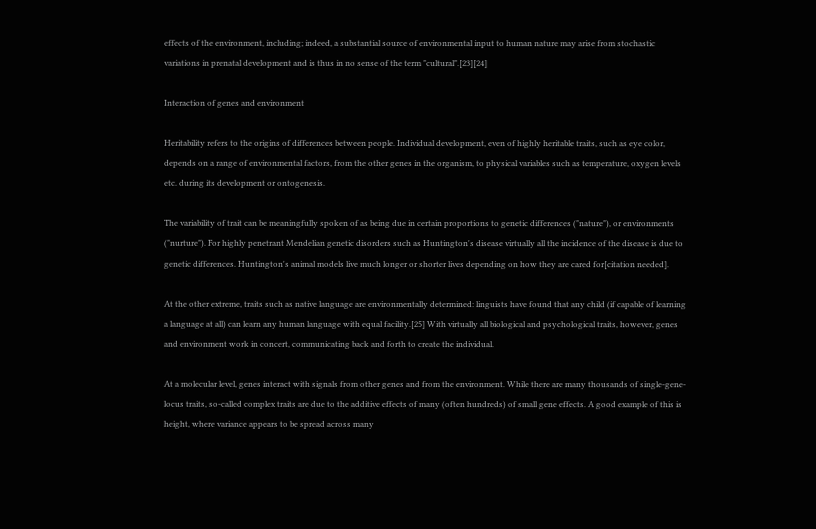effects of the environment, including; indeed, a substantial source of environmental input to human nature may arise from stochastic variations in prenatal development and is thus in no sense of the term "cultural".[23][24]

Interaction of genes and environment

Heritability refers to the origins of differences between people. Individual development, even of highly heritable traits, such as eye color, depends on a range of environmental factors, from the other genes in the organism, to physical variables such as temperature, oxygen levels etc. during its development or ontogenesis.

The variability of trait can be meaningfully spoken of as being due in certain proportions to genetic differences ("nature"), or environments ("nurture"). For highly penetrant Mendelian genetic disorders such as Huntington's disease virtually all the incidence of the disease is due to genetic differences. Huntington's animal models live much longer or shorter lives depending on how they are cared for[citation needed].

At the other extreme, traits such as native language are environmentally determined: linguists have found that any child (if capable of learning a language at all) can learn any human language with equal facility.[25] With virtually all biological and psychological traits, however, genes and environment work in concert, communicating back and forth to create the individual.

At a molecular level, genes interact with signals from other genes and from the environment. While there are many thousands of single-gene-locus traits, so-called complex traits are due to the additive effects of many (often hundreds) of small gene effects. A good example of this is height, where variance appears to be spread across many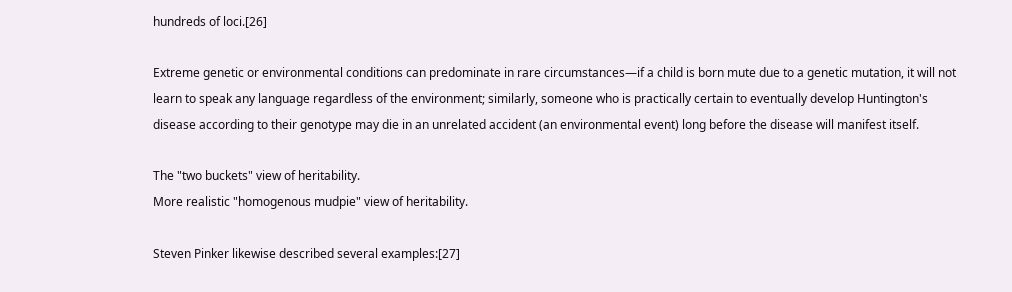hundreds of loci.[26]

Extreme genetic or environmental conditions can predominate in rare circumstances—if a child is born mute due to a genetic mutation, it will not learn to speak any language regardless of the environment; similarly, someone who is practically certain to eventually develop Huntington's disease according to their genotype may die in an unrelated accident (an environmental event) long before the disease will manifest itself.

The "two buckets" view of heritability.
More realistic "homogenous mudpie" view of heritability.

Steven Pinker likewise described several examples:[27]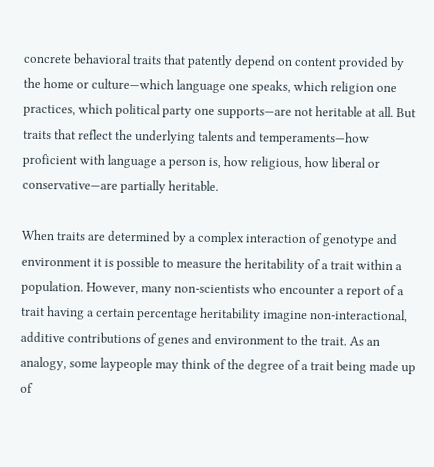concrete behavioral traits that patently depend on content provided by the home or culture—which language one speaks, which religion one practices, which political party one supports—are not heritable at all. But traits that reflect the underlying talents and temperaments—how proficient with language a person is, how religious, how liberal or conservative—are partially heritable.

When traits are determined by a complex interaction of genotype and environment it is possible to measure the heritability of a trait within a population. However, many non-scientists who encounter a report of a trait having a certain percentage heritability imagine non-interactional, additive contributions of genes and environment to the trait. As an analogy, some laypeople may think of the degree of a trait being made up of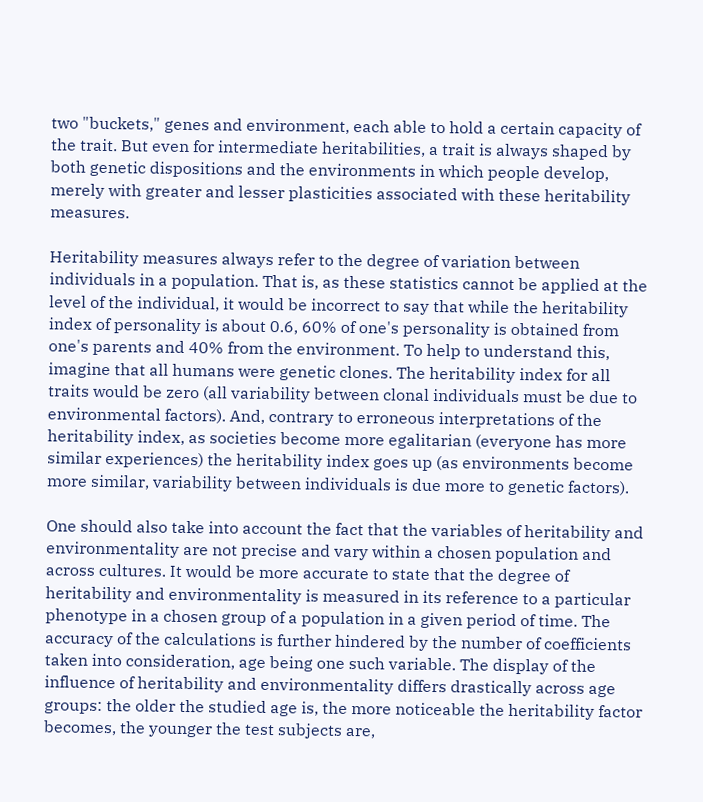two "buckets," genes and environment, each able to hold a certain capacity of the trait. But even for intermediate heritabilities, a trait is always shaped by both genetic dispositions and the environments in which people develop, merely with greater and lesser plasticities associated with these heritability measures.

Heritability measures always refer to the degree of variation between individuals in a population. That is, as these statistics cannot be applied at the level of the individual, it would be incorrect to say that while the heritability index of personality is about 0.6, 60% of one's personality is obtained from one's parents and 40% from the environment. To help to understand this, imagine that all humans were genetic clones. The heritability index for all traits would be zero (all variability between clonal individuals must be due to environmental factors). And, contrary to erroneous interpretations of the heritability index, as societies become more egalitarian (everyone has more similar experiences) the heritability index goes up (as environments become more similar, variability between individuals is due more to genetic factors).

One should also take into account the fact that the variables of heritability and environmentality are not precise and vary within a chosen population and across cultures. It would be more accurate to state that the degree of heritability and environmentality is measured in its reference to a particular phenotype in a chosen group of a population in a given period of time. The accuracy of the calculations is further hindered by the number of coefficients taken into consideration, age being one such variable. The display of the influence of heritability and environmentality differs drastically across age groups: the older the studied age is, the more noticeable the heritability factor becomes, the younger the test subjects are,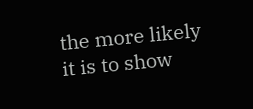the more likely it is to show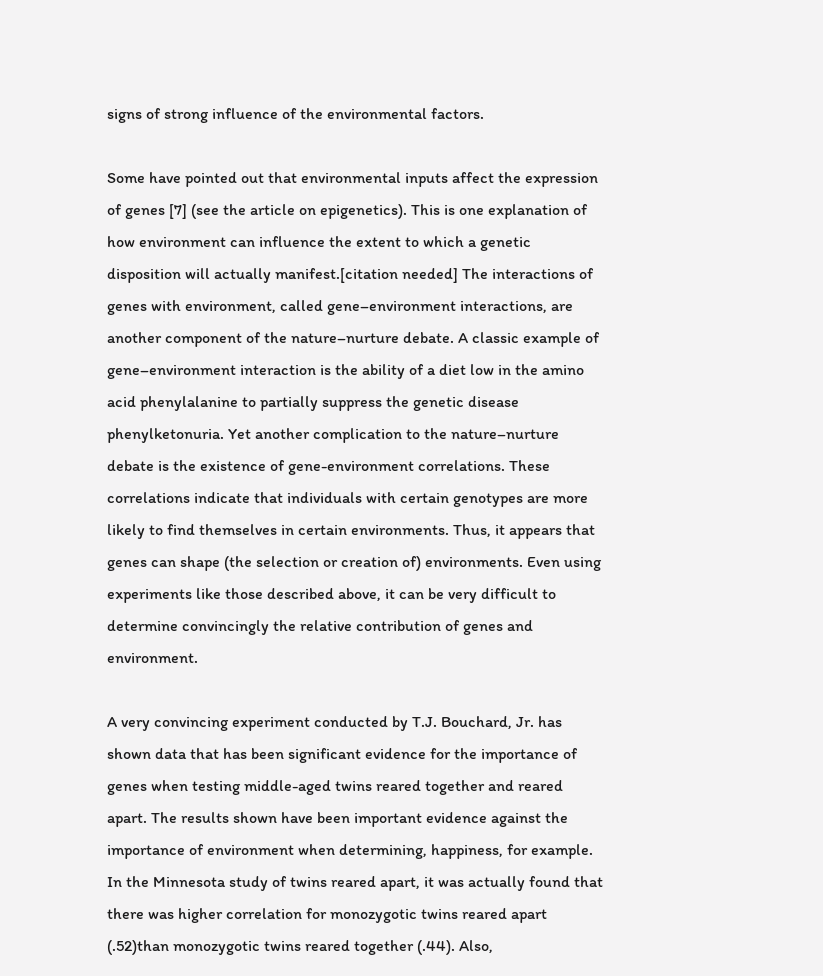signs of strong influence of the environmental factors.

Some have pointed out that environmental inputs affect the expression of genes [7] (see the article on epigenetics). This is one explanation of how environment can influence the extent to which a genetic disposition will actually manifest.[citation needed] The interactions of genes with environment, called gene–environment interactions, are another component of the nature–nurture debate. A classic example of gene–environment interaction is the ability of a diet low in the amino acid phenylalanine to partially suppress the genetic disease phenylketonuria. Yet another complication to the nature–nurture debate is the existence of gene-environment correlations. These correlations indicate that individuals with certain genotypes are more likely to find themselves in certain environments. Thus, it appears that genes can shape (the selection or creation of) environments. Even using experiments like those described above, it can be very difficult to determine convincingly the relative contribution of genes and environment.

A very convincing experiment conducted by T.J. Bouchard, Jr. has shown data that has been significant evidence for the importance of genes when testing middle-aged twins reared together and reared apart. The results shown have been important evidence against the importance of environment when determining, happiness, for example. In the Minnesota study of twins reared apart, it was actually found that there was higher correlation for monozygotic twins reared apart (.52)than monozygotic twins reared together (.44). Also,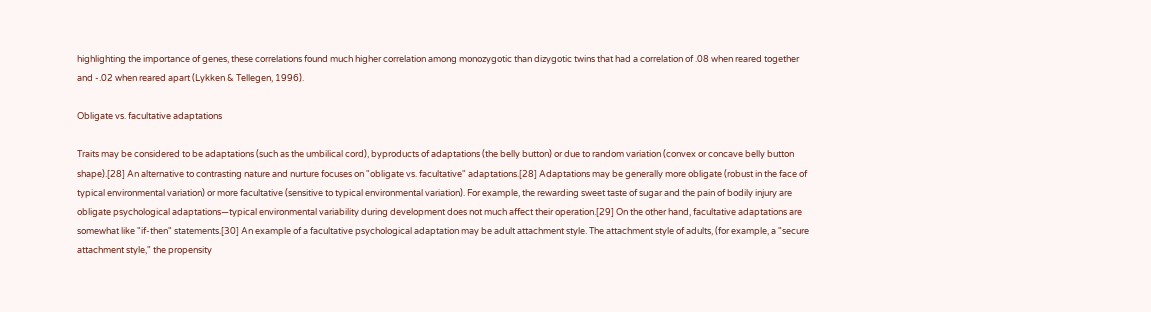highlighting the importance of genes, these correlations found much higher correlation among monozygotic than dizygotic twins that had a correlation of .08 when reared together and -.02 when reared apart (Lykken & Tellegen, 1996).

Obligate vs. facultative adaptations

Traits may be considered to be adaptations (such as the umbilical cord), byproducts of adaptations (the belly button) or due to random variation (convex or concave belly button shape).[28] An alternative to contrasting nature and nurture focuses on "obligate vs. facultative" adaptations.[28] Adaptations may be generally more obligate (robust in the face of typical environmental variation) or more facultative (sensitive to typical environmental variation). For example, the rewarding sweet taste of sugar and the pain of bodily injury are obligate psychological adaptations—typical environmental variability during development does not much affect their operation.[29] On the other hand, facultative adaptations are somewhat like "if-then" statements.[30] An example of a facultative psychological adaptation may be adult attachment style. The attachment style of adults, (for example, a "secure attachment style," the propensity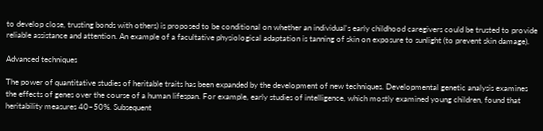to develop close, trusting bonds with others) is proposed to be conditional on whether an individual's early childhood caregivers could be trusted to provide reliable assistance and attention. An example of a facultative physiological adaptation is tanning of skin on exposure to sunlight (to prevent skin damage).

Advanced techniques

The power of quantitative studies of heritable traits has been expanded by the development of new techniques. Developmental genetic analysis examines the effects of genes over the course of a human lifespan. For example, early studies of intelligence, which mostly examined young children, found that heritability measures 40–50%. Subsequent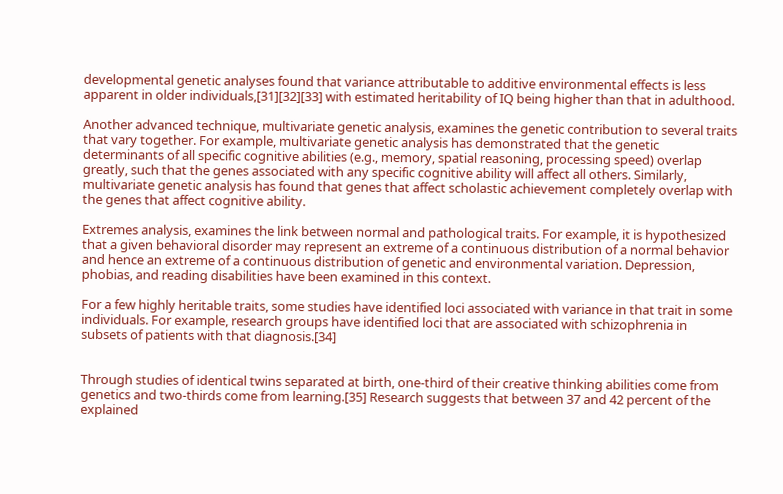developmental genetic analyses found that variance attributable to additive environmental effects is less apparent in older individuals,[31][32][33] with estimated heritability of IQ being higher than that in adulthood.

Another advanced technique, multivariate genetic analysis, examines the genetic contribution to several traits that vary together. For example, multivariate genetic analysis has demonstrated that the genetic determinants of all specific cognitive abilities (e.g., memory, spatial reasoning, processing speed) overlap greatly, such that the genes associated with any specific cognitive ability will affect all others. Similarly, multivariate genetic analysis has found that genes that affect scholastic achievement completely overlap with the genes that affect cognitive ability.

Extremes analysis, examines the link between normal and pathological traits. For example, it is hypothesized that a given behavioral disorder may represent an extreme of a continuous distribution of a normal behavior and hence an extreme of a continuous distribution of genetic and environmental variation. Depression, phobias, and reading disabilities have been examined in this context.

For a few highly heritable traits, some studies have identified loci associated with variance in that trait in some individuals. For example, research groups have identified loci that are associated with schizophrenia in subsets of patients with that diagnosis.[34]


Through studies of identical twins separated at birth, one-third of their creative thinking abilities come from genetics and two-thirds come from learning.[35] Research suggests that between 37 and 42 percent of the explained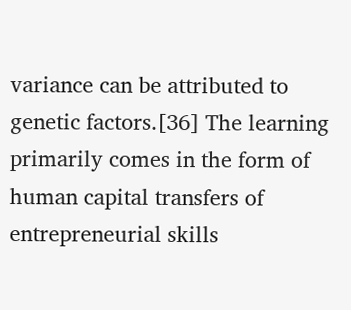variance can be attributed to genetic factors.[36] The learning primarily comes in the form of human capital transfers of entrepreneurial skills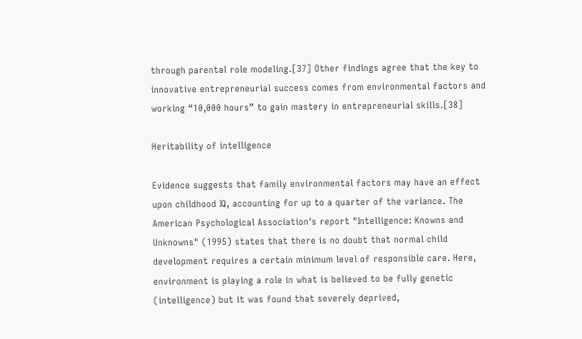through parental role modeling.[37] Other findings agree that the key to innovative entrepreneurial success comes from environmental factors and working “10,000 hours” to gain mastery in entrepreneurial skills.[38]

Heritability of intelligence

Evidence suggests that family environmental factors may have an effect upon childhood IQ, accounting for up to a quarter of the variance. The American Psychological Association's report "Intelligence: Knowns and Unknowns" (1995) states that there is no doubt that normal child development requires a certain minimum level of responsible care. Here, environment is playing a role in what is believed to be fully genetic (intelligence) but it was found that severely deprived,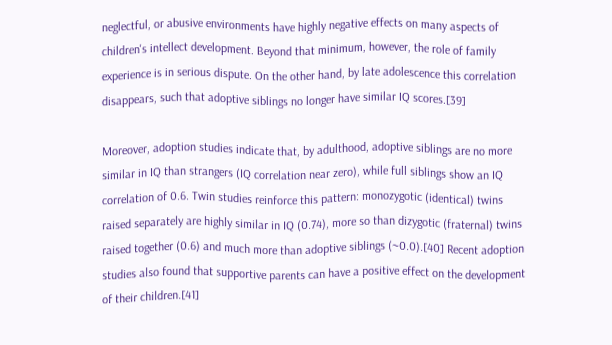neglectful, or abusive environments have highly negative effects on many aspects of children's intellect development. Beyond that minimum, however, the role of family experience is in serious dispute. On the other hand, by late adolescence this correlation disappears, such that adoptive siblings no longer have similar IQ scores.[39]

Moreover, adoption studies indicate that, by adulthood, adoptive siblings are no more similar in IQ than strangers (IQ correlation near zero), while full siblings show an IQ correlation of 0.6. Twin studies reinforce this pattern: monozygotic (identical) twins raised separately are highly similar in IQ (0.74), more so than dizygotic (fraternal) twins raised together (0.6) and much more than adoptive siblings (~0.0).[40] Recent adoption studies also found that supportive parents can have a positive effect on the development of their children.[41]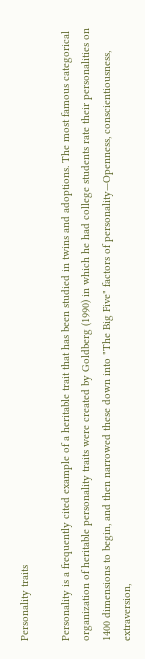Personality traits

Personality is a frequently cited example of a heritable trait that has been studied in twins and adoptions. The most famous categorical organization of heritable personality traits were created by Goldberg (1990) in which he had college students rate their personalities on 1400 dimensions to begin, and then narrowed these down into "The Big Five" factors of personality—Openness, conscientiousness, extraversion,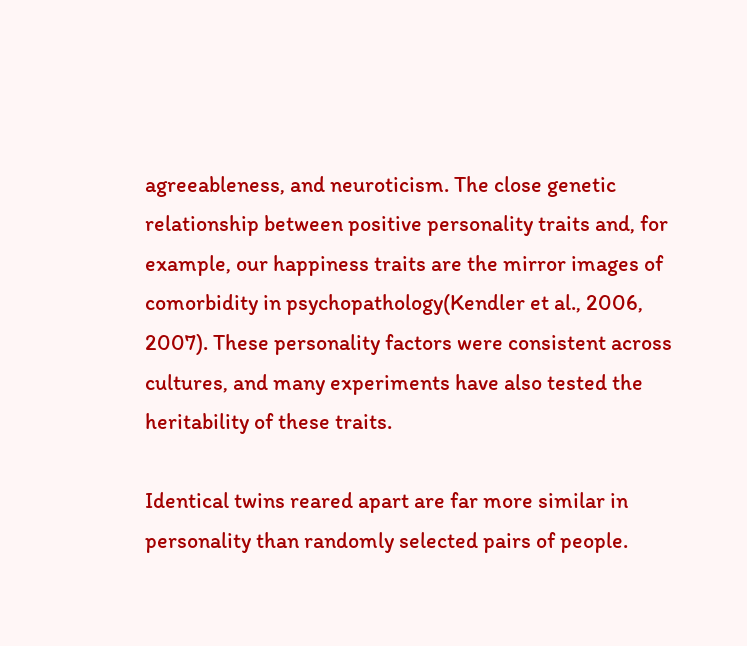agreeableness, and neuroticism. The close genetic relationship between positive personality traits and, for example, our happiness traits are the mirror images of comorbidity in psychopathology(Kendler et al., 2006, 2007). These personality factors were consistent across cultures, and many experiments have also tested the heritability of these traits.

Identical twins reared apart are far more similar in personality than randomly selected pairs of people.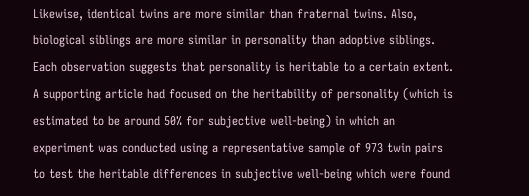Likewise, identical twins are more similar than fraternal twins. Also, biological siblings are more similar in personality than adoptive siblings. Each observation suggests that personality is heritable to a certain extent. A supporting article had focused on the heritability of personality (which is estimated to be around 50% for subjective well-being) in which an experiment was conducted using a representative sample of 973 twin pairs to test the heritable differences in subjective well-being which were found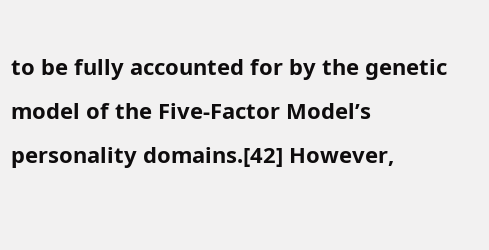to be fully accounted for by the genetic model of the Five-Factor Model’s personality domains.[42] However,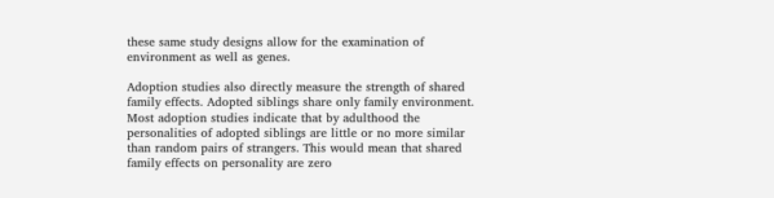these same study designs allow for the examination of environment as well as genes.

Adoption studies also directly measure the strength of shared family effects. Adopted siblings share only family environment. Most adoption studies indicate that by adulthood the personalities of adopted siblings are little or no more similar than random pairs of strangers. This would mean that shared family effects on personality are zero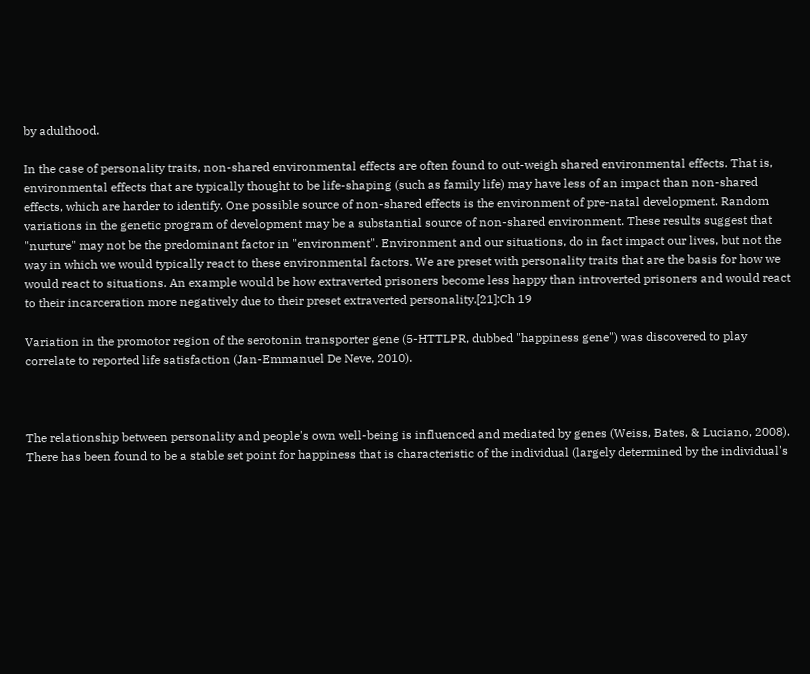by adulthood.

In the case of personality traits, non-shared environmental effects are often found to out-weigh shared environmental effects. That is, environmental effects that are typically thought to be life-shaping (such as family life) may have less of an impact than non-shared effects, which are harder to identify. One possible source of non-shared effects is the environment of pre-natal development. Random variations in the genetic program of development may be a substantial source of non-shared environment. These results suggest that "nurture" may not be the predominant factor in "environment". Environment and our situations, do in fact impact our lives, but not the way in which we would typically react to these environmental factors. We are preset with personality traits that are the basis for how we would react to situations. An example would be how extraverted prisoners become less happy than introverted prisoners and would react to their incarceration more negatively due to their preset extraverted personality.[21]:Ch 19

Variation in the promotor region of the serotonin transporter gene (5-HTTLPR, dubbed "happiness gene") was discovered to play correlate to reported life satisfaction (Jan-Emmanuel De Neve, 2010).



The relationship between personality and people's own well-being is influenced and mediated by genes (Weiss, Bates, & Luciano, 2008). There has been found to be a stable set point for happiness that is characteristic of the individual (largely determined by the individual's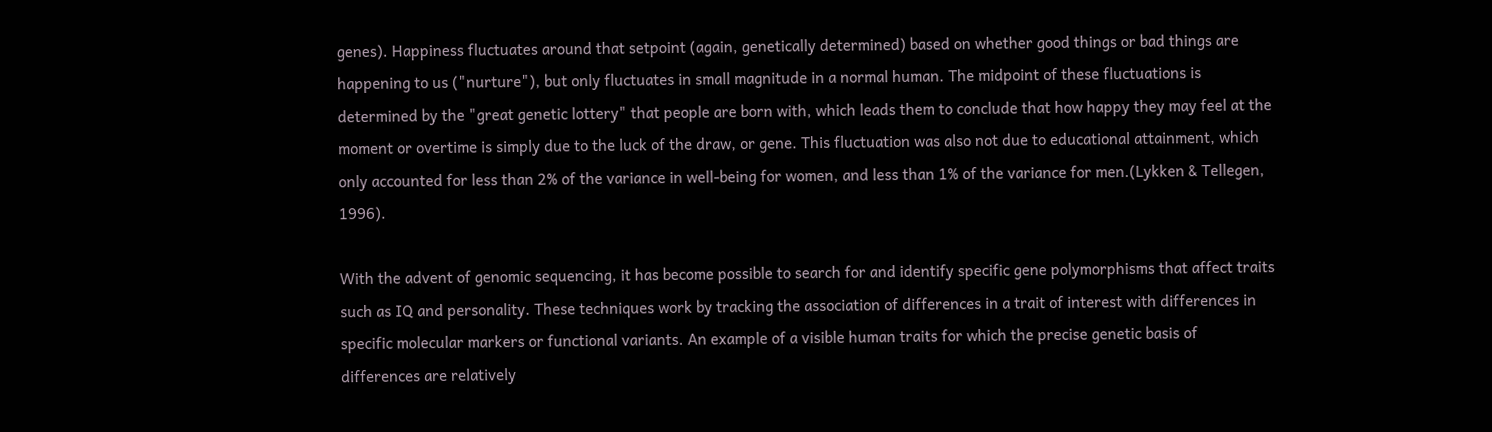genes). Happiness fluctuates around that setpoint (again, genetically determined) based on whether good things or bad things are happening to us ("nurture"), but only fluctuates in small magnitude in a normal human. The midpoint of these fluctuations is determined by the "great genetic lottery" that people are born with, which leads them to conclude that how happy they may feel at the moment or overtime is simply due to the luck of the draw, or gene. This fluctuation was also not due to educational attainment, which only accounted for less than 2% of the variance in well-being for women, and less than 1% of the variance for men.(Lykken & Tellegen, 1996).

With the advent of genomic sequencing, it has become possible to search for and identify specific gene polymorphisms that affect traits such as IQ and personality. These techniques work by tracking the association of differences in a trait of interest with differences in specific molecular markers or functional variants. An example of a visible human traits for which the precise genetic basis of differences are relatively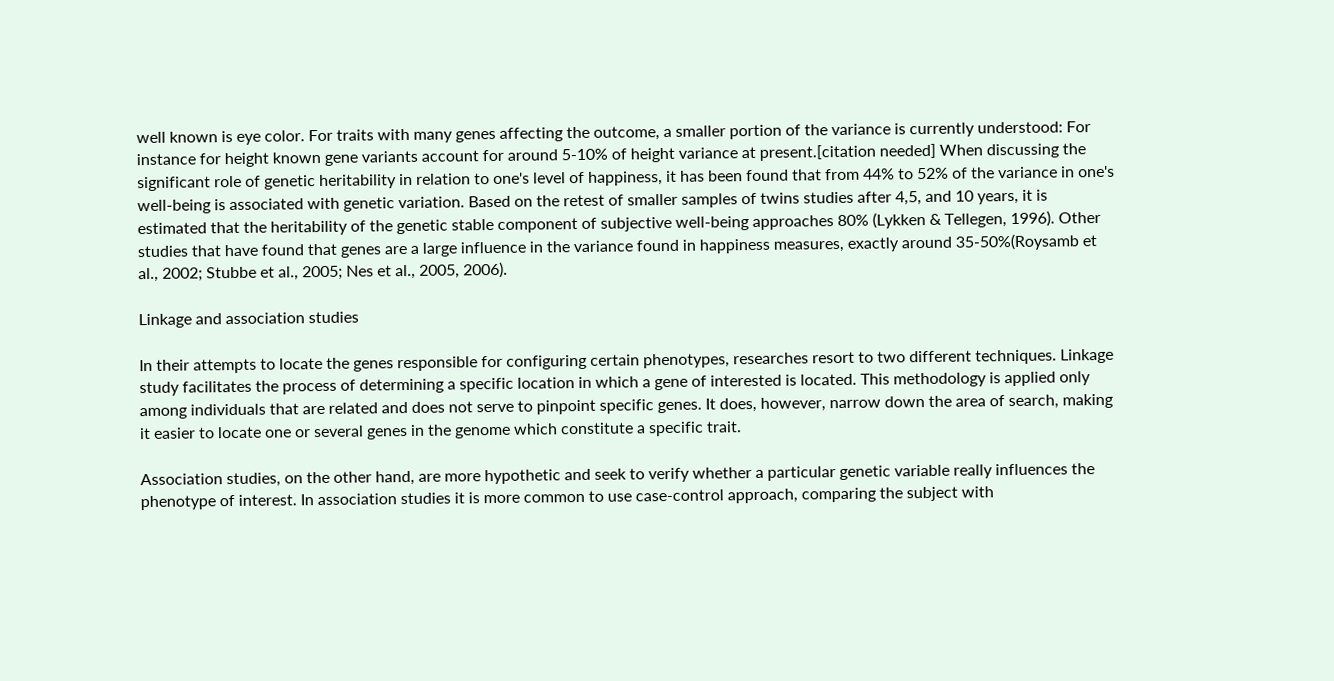well known is eye color. For traits with many genes affecting the outcome, a smaller portion of the variance is currently understood: For instance for height known gene variants account for around 5-10% of height variance at present.[citation needed] When discussing the significant role of genetic heritability in relation to one's level of happiness, it has been found that from 44% to 52% of the variance in one's well-being is associated with genetic variation. Based on the retest of smaller samples of twins studies after 4,5, and 10 years, it is estimated that the heritability of the genetic stable component of subjective well-being approaches 80% (Lykken & Tellegen, 1996). Other studies that have found that genes are a large influence in the variance found in happiness measures, exactly around 35-50%(Roysamb et al., 2002; Stubbe et al., 2005; Nes et al., 2005, 2006).

Linkage and association studies

In their attempts to locate the genes responsible for configuring certain phenotypes, researches resort to two different techniques. Linkage study facilitates the process of determining a specific location in which a gene of interested is located. This methodology is applied only among individuals that are related and does not serve to pinpoint specific genes. It does, however, narrow down the area of search, making it easier to locate one or several genes in the genome which constitute a specific trait.

Association studies, on the other hand, are more hypothetic and seek to verify whether a particular genetic variable really influences the phenotype of interest. In association studies it is more common to use case-control approach, comparing the subject with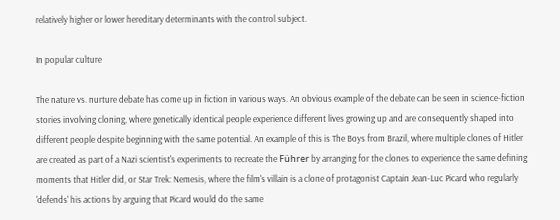relatively higher or lower hereditary determinants with the control subject.

In popular culture

The nature vs. nurture debate has come up in fiction in various ways. An obvious example of the debate can be seen in science-fiction stories involving cloning, where genetically identical people experience different lives growing up and are consequently shaped into different people despite beginning with the same potential. An example of this is The Boys from Brazil, where multiple clones of Hitler are created as part of a Nazi scientist's experiments to recreate the Führer by arranging for the clones to experience the same defining moments that Hitler did, or Star Trek: Nemesis, where the film's villain is a clone of protagonist Captain Jean-Luc Picard who regularly 'defends' his actions by arguing that Picard would do the same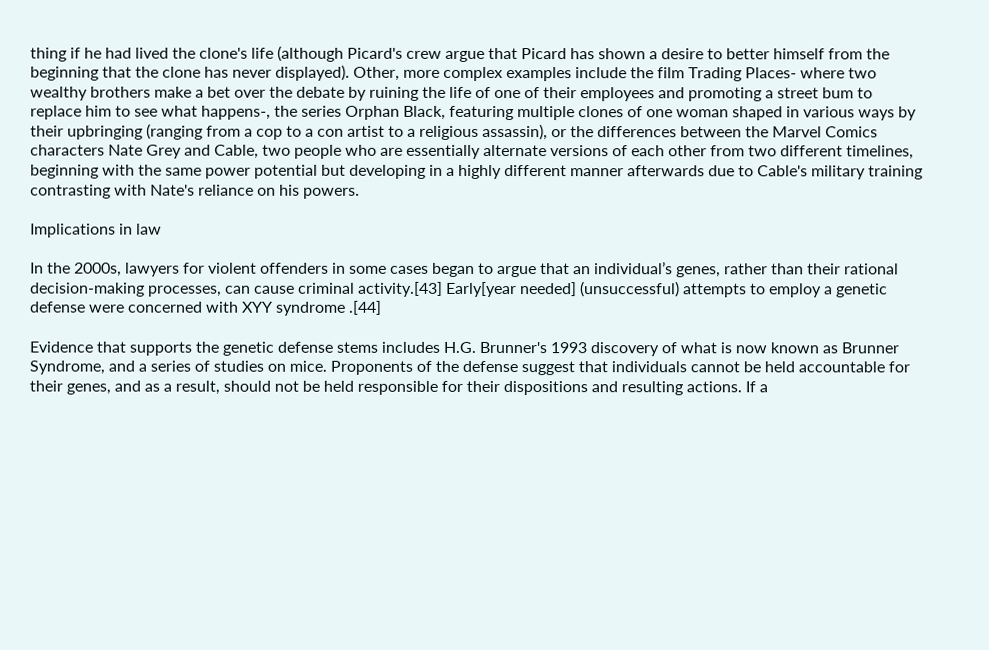thing if he had lived the clone's life (although Picard's crew argue that Picard has shown a desire to better himself from the beginning that the clone has never displayed). Other, more complex examples include the film Trading Places- where two wealthy brothers make a bet over the debate by ruining the life of one of their employees and promoting a street bum to replace him to see what happens-, the series Orphan Black, featuring multiple clones of one woman shaped in various ways by their upbringing (ranging from a cop to a con artist to a religious assassin), or the differences between the Marvel Comics characters Nate Grey and Cable, two people who are essentially alternate versions of each other from two different timelines, beginning with the same power potential but developing in a highly different manner afterwards due to Cable's military training contrasting with Nate's reliance on his powers.

Implications in law

In the 2000s, lawyers for violent offenders in some cases began to argue that an individual’s genes, rather than their rational decision-making processes, can cause criminal activity.[43] Early[year needed] (unsuccessful) attempts to employ a genetic defense were concerned with XYY syndrome .[44]

Evidence that supports the genetic defense stems includes H.G. Brunner's 1993 discovery of what is now known as Brunner Syndrome, and a series of studies on mice. Proponents of the defense suggest that individuals cannot be held accountable for their genes, and as a result, should not be held responsible for their dispositions and resulting actions. If a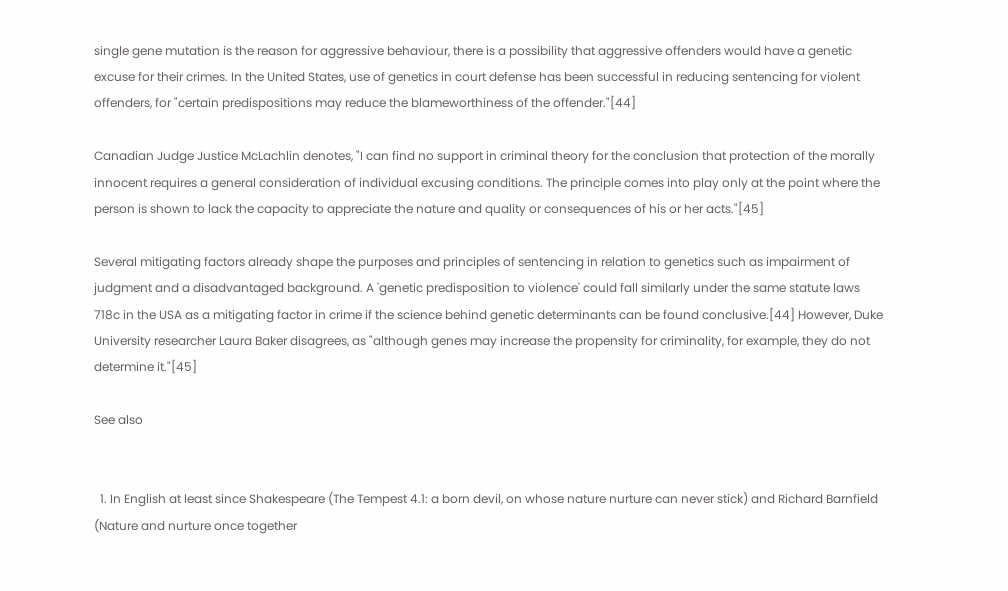single gene mutation is the reason for aggressive behaviour, there is a possibility that aggressive offenders would have a genetic excuse for their crimes. In the United States, use of genetics in court defense has been successful in reducing sentencing for violent offenders, for "certain predispositions may reduce the blameworthiness of the offender."[44]

Canadian Judge Justice McLachlin denotes, "I can find no support in criminal theory for the conclusion that protection of the morally innocent requires a general consideration of individual excusing conditions. The principle comes into play only at the point where the person is shown to lack the capacity to appreciate the nature and quality or consequences of his or her acts."[45]

Several mitigating factors already shape the purposes and principles of sentencing in relation to genetics such as impairment of judgment and a disadvantaged background. A 'genetic predisposition to violence' could fall similarly under the same statute laws 718c in the USA as a mitigating factor in crime if the science behind genetic determinants can be found conclusive.[44] However, Duke University researcher Laura Baker disagrees, as "although genes may increase the propensity for criminality, for example, they do not determine it."[45]

See also


  1. In English at least since Shakespeare (The Tempest 4.1: a born devil, on whose nature nurture can never stick) and Richard Barnfield (Nature and nurture once together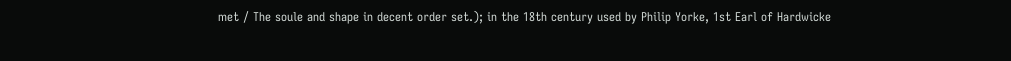met / The soule and shape in decent order set.); in the 18th century used by Philip Yorke, 1st Earl of Hardwicke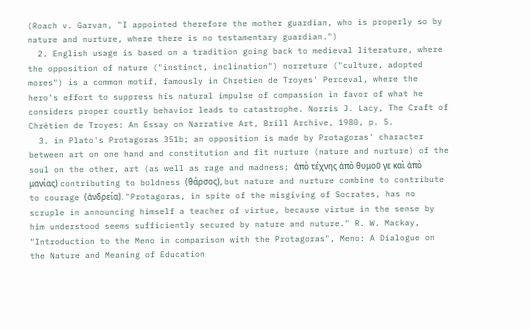(Roach v. Garvan, "I appointed therefore the mother guardian, who is properly so by nature and nurture, where there is no testamentary guardian.")
  2. English usage is based on a tradition going back to medieval literature, where the opposition of nature ("instinct, inclination") norreture ("culture, adopted mores") is a common motif, famously in Chretien de Troyes' Perceval, where the hero's effort to suppress his natural impulse of compassion in favor of what he considers proper courtly behavior leads to catastrophe. Norris J. Lacy, The Craft of Chrétien de Troyes: An Essay on Narrative Art, Brill Archive, 1980, p. 5.
  3. in Plato's Protagoras 351b; an opposition is made by Protagoras' character between art on one hand and constitution and fit nurture (nature and nurture) of the soul on the other, art (as well as rage and madness; ἀπὸ τέχνης ἀπὸ θυμοῦ γε καὶ ἀπὸ μανίας) contributing to boldness (θάρσος), but nature and nurture combine to contribute to courage (ἀνδρεία). "Protagoras, in spite of the misgiving of Socrates, has no scruple in announcing himself a teacher of virtue, because virtue in the sense by him understood seems sufficiently secured by nature and nuture." R. W. Mackay, "Introduction to the Meno in comparison with the Protagoras", Meno: A Dialogue on the Nature and Meaning of Education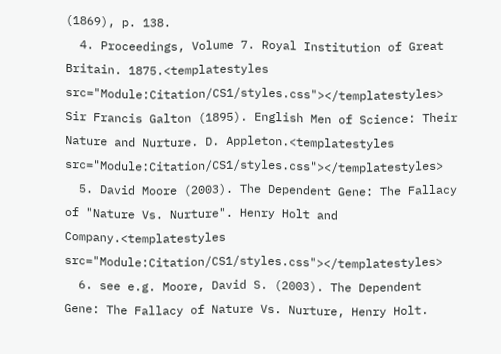(1869), p. 138.
  4. Proceedings, Volume 7. Royal Institution of Great Britain. 1875.<templatestyles src="Module:Citation/CS1/styles.css"></templatestyles> Sir Francis Galton (1895). English Men of Science: Their Nature and Nurture. D. Appleton.<templatestyles src="Module:Citation/CS1/styles.css"></templatestyles>
  5. David Moore (2003). The Dependent Gene: The Fallacy of "Nature Vs. Nurture". Henry Holt and Company.<templatestyles src="Module:Citation/CS1/styles.css"></templatestyles>
  6. see e.g. Moore, David S. (2003). The Dependent Gene: The Fallacy of Nature Vs. Nurture, Henry Holt.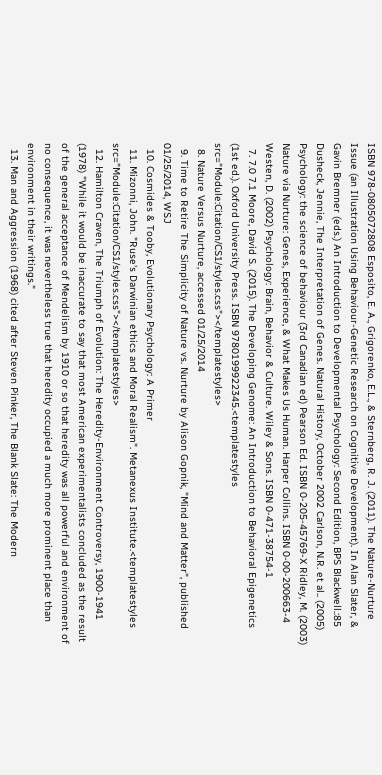ISBN 978-0805072808 Esposito, E. A., Grigorenko, E.L., & Sternberg, R. J. (2011). The Nature-Nurture Issue (an Illustration Using Behaviour-Genetic Research on Cognitive Development). In Alan Slater, & Gavin Bremner (eds.) An Introduction to Developmental Psychology: Second Edition, BPS Blackwell.:85 Dusheck, Jennie, The Interpretation of Genes. Natural History, October 2002 Carlson, N.R. et al.. (2005) Psychology: the science of behaviour (3rd Canadian ed) Pearson Ed. ISBN 0-205-45769-X Ridley, M. (2003) Nature via Nurture: Genes, Experience, & What Makes Us Human. Harper Collins. ISBN 0-00-200663-4 Westen, D. (2002) Psychology: Brain, Behavior & Culture. Wiley & Sons. ISBN 0-471-38754-1
  7. 7.0 7.1 Moore, David S. (2015). The Developing Genome: An Introduction to Behavioral Epigenetics (1st ed.). Oxford University Press. ISBN 9780199922345.<templatestyles src="Module:Citation/CS1/styles.css"></templatestyles>
  8. Nature Versus Nurture, accessed 01/25/2014
  9. Time to Retire The Simplicity of Nature vs. Nurture by Alison Gopnik, "Mind and Matter", published 01/25/2014, WSJ
  10. Cosmides & Tooby, Evolutionary Psychology: A Primer
  11. Mizonni, John. "Ruse's Darwinian ethics and Moral Realism". Metanexus Institute.<templatestyles src="Module:Citation/CS1/styles.css"></templatestyles>
  12. Hamilton Craven, The Triumph of Evolution: The Heredity-Environment Controversy, 1900-1941 (1978) "While it would be inaccurate to say that most American experimentalists concluded as the result of the general acceptance of Mendelism by 1910 or so that heredity was all powerful and environment of no consequence, it was nevertheless true that heredity occupied a much more prominent place than environment in their writings."
  13. Man and Aggression (1968) cited after Steven Pinker, The Blank Slate: The Modern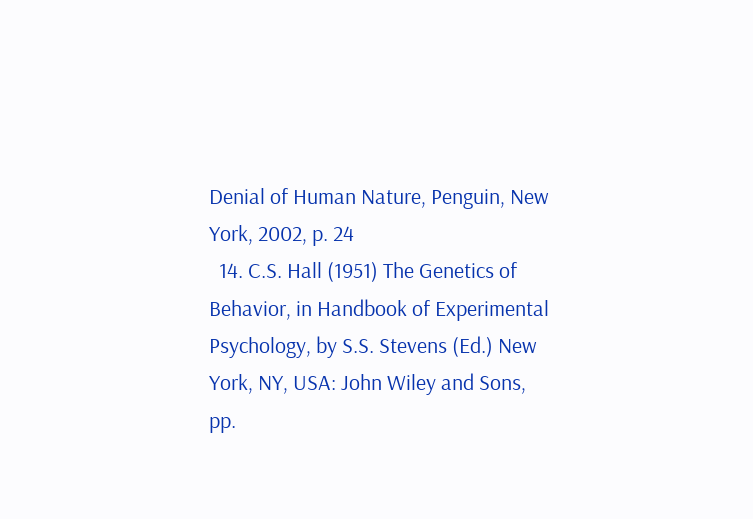Denial of Human Nature, Penguin, New York, 2002, p. 24
  14. C.S. Hall (1951) The Genetics of Behavior, in Handbook of Experimental Psychology, by S.S. Stevens (Ed.) New York, NY, USA: John Wiley and Sons, pp.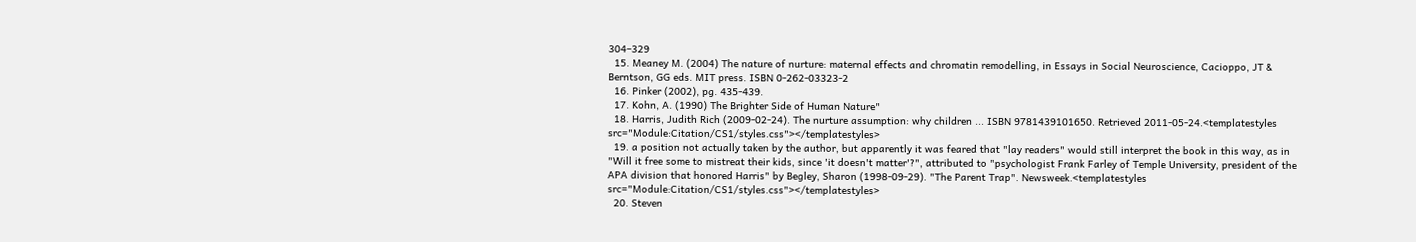304–329
  15. Meaney M. (2004) The nature of nurture: maternal effects and chromatin remodelling, in Essays in Social Neuroscience, Cacioppo, JT & Berntson, GG eds. MIT press. ISBN 0-262-03323-2
  16. Pinker (2002), pg. 435-439.
  17. Kohn, A. (1990) The Brighter Side of Human Nature"
  18. Harris, Judith Rich (2009-02-24). The nurture assumption: why children ... ISBN 9781439101650. Retrieved 2011-05-24.<templatestyles src="Module:Citation/CS1/styles.css"></templatestyles>
  19. a position not actually taken by the author, but apparently it was feared that "lay readers" would still interpret the book in this way, as in "Will it free some to mistreat their kids, since 'it doesn't matter'?", attributed to "psychologist Frank Farley of Temple University, president of the APA division that honored Harris" by Begley, Sharon (1998-09-29). "The Parent Trap". Newsweek.<templatestyles src="Module:Citation/CS1/styles.css"></templatestyles>
  20. Steven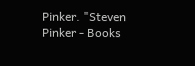Pinker. "Steven Pinker - Books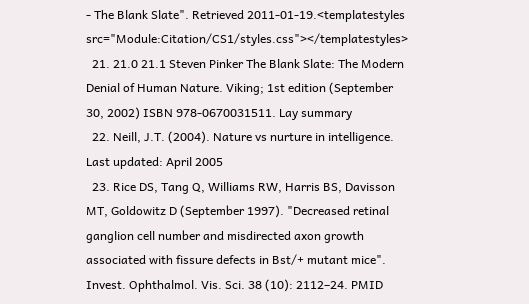- The Blank Slate". Retrieved 2011-01-19.<templatestyles src="Module:Citation/CS1/styles.css"></templatestyles>
  21. 21.0 21.1 Steven Pinker The Blank Slate: The Modern Denial of Human Nature. Viking; 1st edition (September 30, 2002) ISBN 978-0670031511. Lay summary
  22. Neill, J.T. (2004). Nature vs nurture in intelligence. Last updated: April 2005
  23. Rice DS, Tang Q, Williams RW, Harris BS, Davisson MT, Goldowitz D (September 1997). "Decreased retinal ganglion cell number and misdirected axon growth associated with fissure defects in Bst/+ mutant mice". Invest. Ophthalmol. Vis. Sci. 38 (10): 2112–24. PMID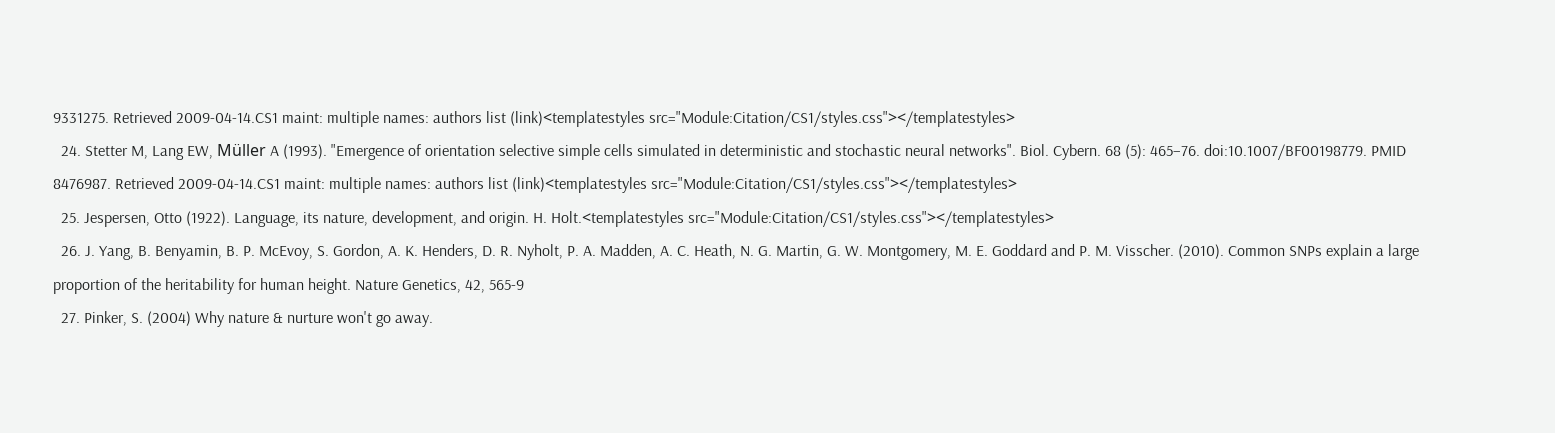9331275. Retrieved 2009-04-14.CS1 maint: multiple names: authors list (link)<templatestyles src="Module:Citation/CS1/styles.css"></templatestyles>
  24. Stetter M, Lang EW, Müller A (1993). "Emergence of orientation selective simple cells simulated in deterministic and stochastic neural networks". Biol. Cybern. 68 (5): 465–76. doi:10.1007/BF00198779. PMID 8476987. Retrieved 2009-04-14.CS1 maint: multiple names: authors list (link)<templatestyles src="Module:Citation/CS1/styles.css"></templatestyles>
  25. Jespersen, Otto (1922). Language, its nature, development, and origin. H. Holt.<templatestyles src="Module:Citation/CS1/styles.css"></templatestyles>
  26. J. Yang, B. Benyamin, B. P. McEvoy, S. Gordon, A. K. Henders, D. R. Nyholt, P. A. Madden, A. C. Heath, N. G. Martin, G. W. Montgomery, M. E. Goddard and P. M. Visscher. (2010). Common SNPs explain a large proportion of the heritability for human height. Nature Genetics, 42, 565-9
  27. Pinker, S. (2004) Why nature & nurture won't go away.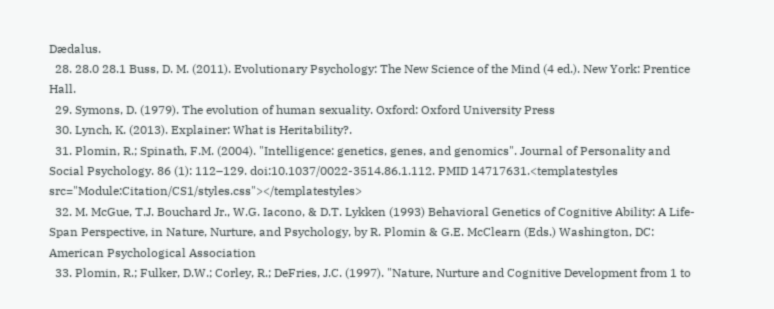Dædalus.
  28. 28.0 28.1 Buss, D. M. (2011). Evolutionary Psychology: The New Science of the Mind (4 ed.). New York: Prentice Hall.
  29. Symons, D. (1979). The evolution of human sexuality. Oxford: Oxford University Press
  30. Lynch, K. (2013). Explainer: What is Heritability?.
  31. Plomin, R.; Spinath, F.M. (2004). "Intelligence: genetics, genes, and genomics". Journal of Personality and Social Psychology. 86 (1): 112–129. doi:10.1037/0022-3514.86.1.112. PMID 14717631.<templatestyles src="Module:Citation/CS1/styles.css"></templatestyles>
  32. M. McGue, T.J. Bouchard Jr., W.G. Iacono, & D.T. Lykken (1993) Behavioral Genetics of Cognitive Ability: A Life-Span Perspective, in Nature, Nurture, and Psychology, by R. Plomin & G.E. McClearn (Eds.) Washington, DC: American Psychological Association
  33. Plomin, R.; Fulker, D.W.; Corley, R.; DeFries, J.C. (1997). "Nature, Nurture and Cognitive Development from 1 to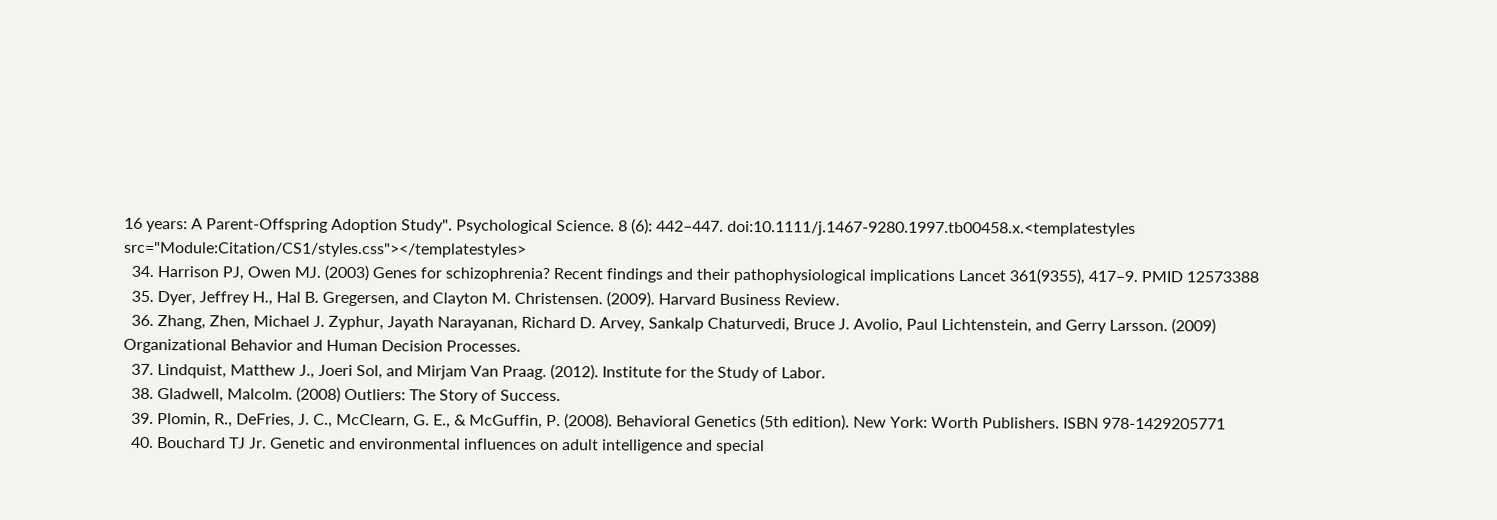16 years: A Parent-Offspring Adoption Study". Psychological Science. 8 (6): 442–447. doi:10.1111/j.1467-9280.1997.tb00458.x.<templatestyles src="Module:Citation/CS1/styles.css"></templatestyles>
  34. Harrison PJ, Owen MJ. (2003) Genes for schizophrenia? Recent findings and their pathophysiological implications Lancet 361(9355), 417–9. PMID 12573388
  35. Dyer, Jeffrey H., Hal B. Gregersen, and Clayton M. Christensen. (2009). Harvard Business Review.
  36. Zhang, Zhen, Michael J. Zyphur, Jayath Narayanan, Richard D. Arvey, Sankalp Chaturvedi, Bruce J. Avolio, Paul Lichtenstein, and Gerry Larsson. (2009) Organizational Behavior and Human Decision Processes.
  37. Lindquist, Matthew J., Joeri Sol, and Mirjam Van Praag. (2012). Institute for the Study of Labor.
  38. Gladwell, Malcolm. (2008) Outliers: The Story of Success.
  39. Plomin, R., DeFries, J. C., McClearn, G. E., & McGuffin, P. (2008). Behavioral Genetics (5th edition). New York: Worth Publishers. ISBN 978-1429205771
  40. Bouchard TJ Jr. Genetic and environmental influences on adult intelligence and special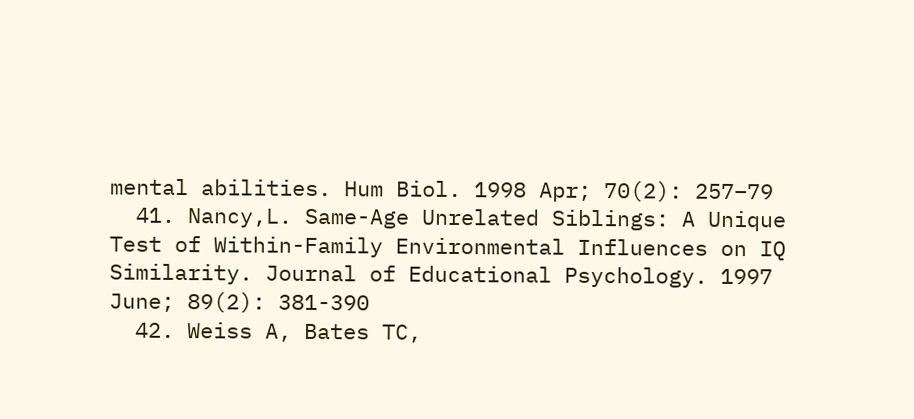mental abilities. Hum Biol. 1998 Apr; 70(2): 257–79
  41. Nancy,L. Same-Age Unrelated Siblings: A Unique Test of Within-Family Environmental Influences on IQ Similarity. Journal of Educational Psychology. 1997 June; 89(2): 381-390
  42. Weiss A, Bates TC,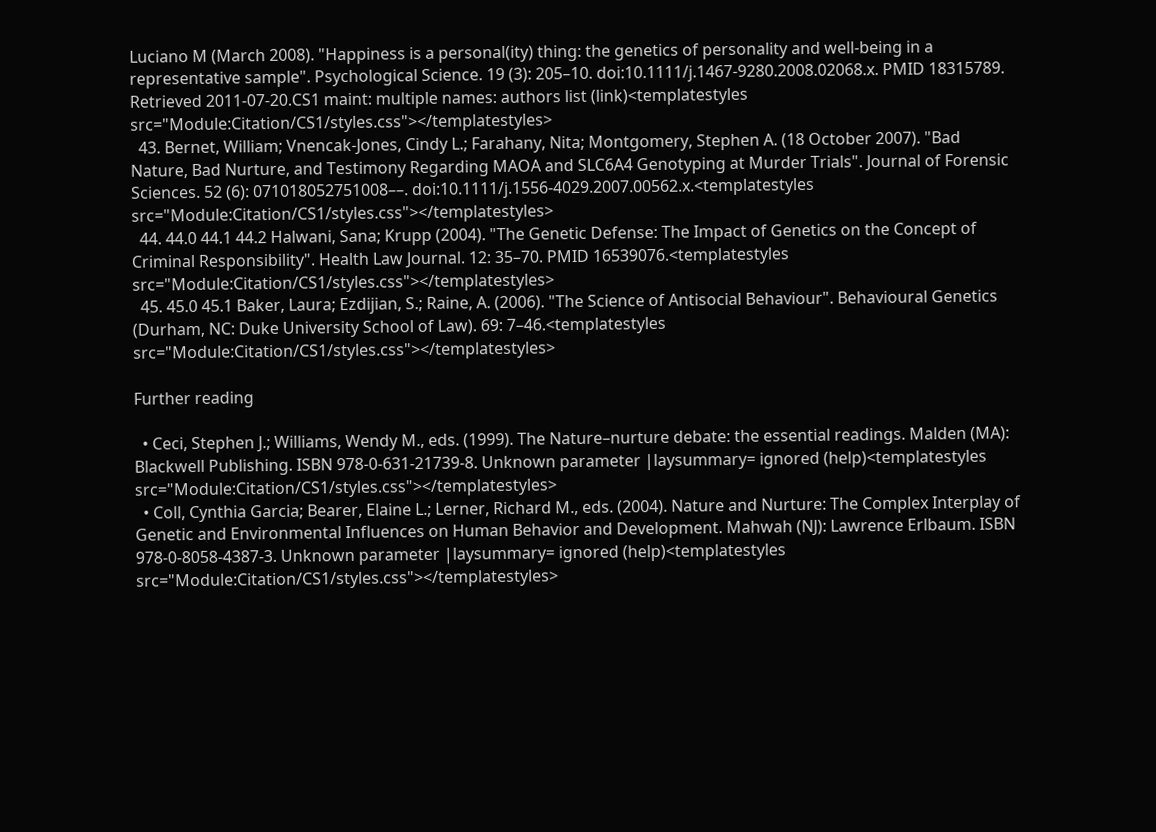Luciano M (March 2008). "Happiness is a personal(ity) thing: the genetics of personality and well-being in a representative sample". Psychological Science. 19 (3): 205–10. doi:10.1111/j.1467-9280.2008.02068.x. PMID 18315789. Retrieved 2011-07-20.CS1 maint: multiple names: authors list (link)<templatestyles src="Module:Citation/CS1/styles.css"></templatestyles>
  43. Bernet, William; Vnencak-Jones, Cindy L.; Farahany, Nita; Montgomery, Stephen A. (18 October 2007). "Bad Nature, Bad Nurture, and Testimony Regarding MAOA and SLC6A4 Genotyping at Murder Trials". Journal of Forensic Sciences. 52 (6): 071018052751008––. doi:10.1111/j.1556-4029.2007.00562.x.<templatestyles src="Module:Citation/CS1/styles.css"></templatestyles>
  44. 44.0 44.1 44.2 Halwani, Sana; Krupp (2004). "The Genetic Defense: The Impact of Genetics on the Concept of Criminal Responsibility". Health Law Journal. 12: 35–70. PMID 16539076.<templatestyles src="Module:Citation/CS1/styles.css"></templatestyles>
  45. 45.0 45.1 Baker, Laura; Ezdijian, S.; Raine, A. (2006). "The Science of Antisocial Behaviour". Behavioural Genetics (Durham, NC: Duke University School of Law). 69: 7–46.<templatestyles src="Module:Citation/CS1/styles.css"></templatestyles>

Further reading

  • Ceci, Stephen J.; Williams, Wendy M., eds. (1999). The Nature–nurture debate: the essential readings. Malden (MA): Blackwell Publishing. ISBN 978-0-631-21739-8. Unknown parameter |laysummary= ignored (help)<templatestyles src="Module:Citation/CS1/styles.css"></templatestyles>
  • Coll, Cynthia Garcia; Bearer, Elaine L.; Lerner, Richard M., eds. (2004). Nature and Nurture: The Complex Interplay of Genetic and Environmental Influences on Human Behavior and Development. Mahwah (NJ): Lawrence Erlbaum. ISBN 978-0-8058-4387-3. Unknown parameter |laysummary= ignored (help)<templatestyles src="Module:Citation/CS1/styles.css"></templatestyles>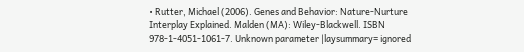• Rutter, Michael (2006). Genes and Behavior: Nature-Nurture Interplay Explained. Malden (MA): Wiley-Blackwell. ISBN 978-1-4051-1061-7. Unknown parameter |laysummary= ignored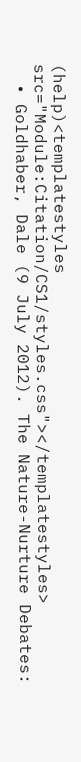(help)<templatestyles src="Module:Citation/CS1/styles.css"></templatestyles>
  • Goldhaber, Dale (9 July 2012). The Nature-Nurture Debates: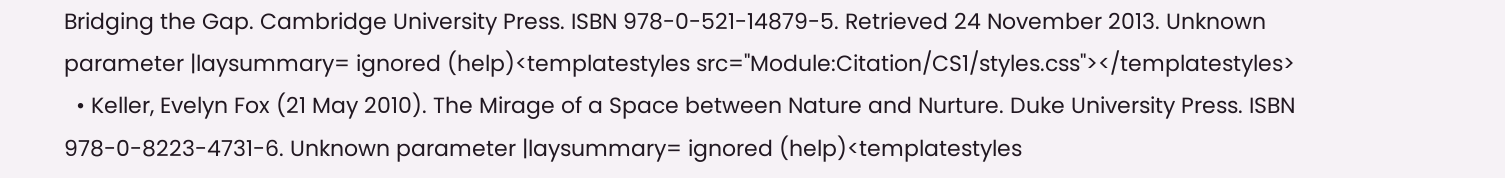Bridging the Gap. Cambridge University Press. ISBN 978-0-521-14879-5. Retrieved 24 November 2013. Unknown parameter |laysummary= ignored (help)<templatestyles src="Module:Citation/CS1/styles.css"></templatestyles>
  • Keller, Evelyn Fox (21 May 2010). The Mirage of a Space between Nature and Nurture. Duke University Press. ISBN 978-0-8223-4731-6. Unknown parameter |laysummary= ignored (help)<templatestyles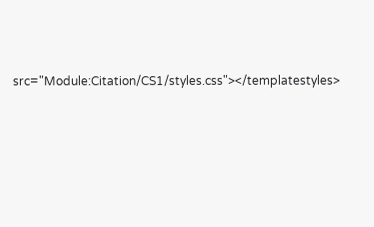src="Module:Citation/CS1/styles.css"></templatestyles>